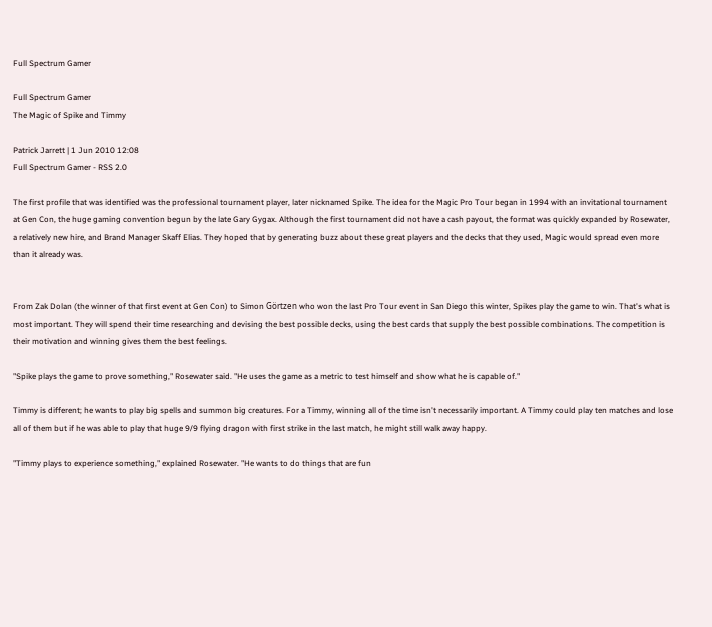Full Spectrum Gamer

Full Spectrum Gamer
The Magic of Spike and Timmy

Patrick Jarrett | 1 Jun 2010 12:08
Full Spectrum Gamer - RSS 2.0

The first profile that was identified was the professional tournament player, later nicknamed Spike. The idea for the Magic Pro Tour began in 1994 with an invitational tournament at Gen Con, the huge gaming convention begun by the late Gary Gygax. Although the first tournament did not have a cash payout, the format was quickly expanded by Rosewater, a relatively new hire, and Brand Manager Skaff Elias. They hoped that by generating buzz about these great players and the decks that they used, Magic would spread even more than it already was.


From Zak Dolan (the winner of that first event at Gen Con) to Simon Görtzen who won the last Pro Tour event in San Diego this winter, Spikes play the game to win. That's what is most important. They will spend their time researching and devising the best possible decks, using the best cards that supply the best possible combinations. The competition is their motivation and winning gives them the best feelings.

"Spike plays the game to prove something," Rosewater said. "He uses the game as a metric to test himself and show what he is capable of."

Timmy is different; he wants to play big spells and summon big creatures. For a Timmy, winning all of the time isn't necessarily important. A Timmy could play ten matches and lose all of them but if he was able to play that huge 9/9 flying dragon with first strike in the last match, he might still walk away happy.

"Timmy plays to experience something," explained Rosewater. "He wants to do things that are fun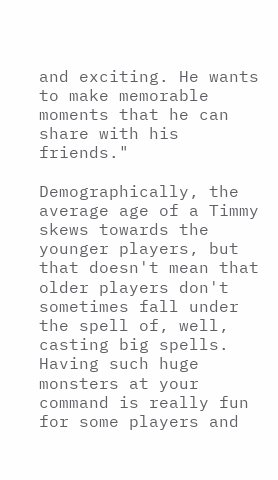and exciting. He wants to make memorable moments that he can share with his friends."

Demographically, the average age of a Timmy skews towards the younger players, but that doesn't mean that older players don't sometimes fall under the spell of, well, casting big spells. Having such huge monsters at your command is really fun for some players and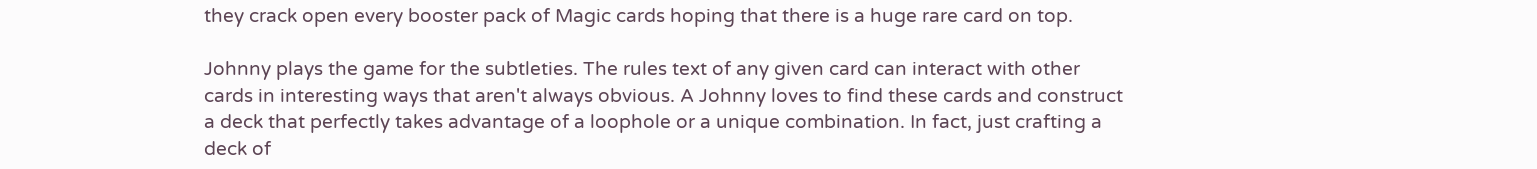they crack open every booster pack of Magic cards hoping that there is a huge rare card on top.

Johnny plays the game for the subtleties. The rules text of any given card can interact with other cards in interesting ways that aren't always obvious. A Johnny loves to find these cards and construct a deck that perfectly takes advantage of a loophole or a unique combination. In fact, just crafting a deck of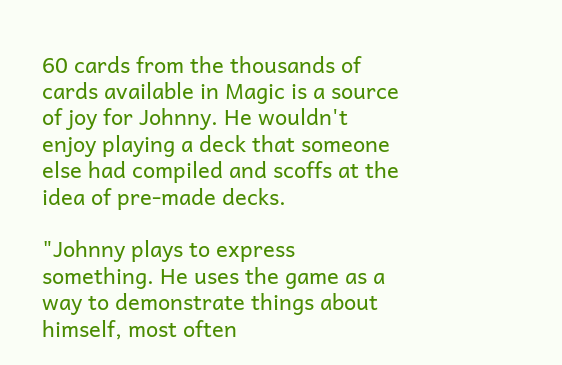60 cards from the thousands of cards available in Magic is a source of joy for Johnny. He wouldn't enjoy playing a deck that someone else had compiled and scoffs at the idea of pre-made decks.

"Johnny plays to express something. He uses the game as a way to demonstrate things about himself, most often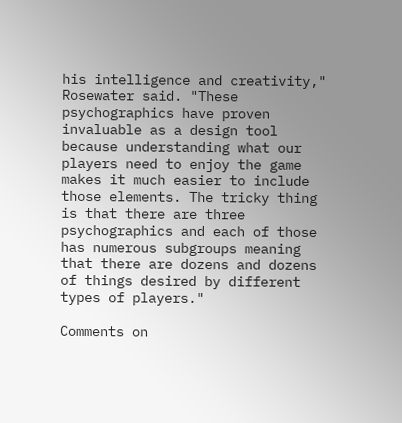his intelligence and creativity," Rosewater said. "These psychographics have proven invaluable as a design tool because understanding what our players need to enjoy the game makes it much easier to include those elements. The tricky thing is that there are three psychographics and each of those has numerous subgroups meaning that there are dozens and dozens of things desired by different types of players."

Comments on